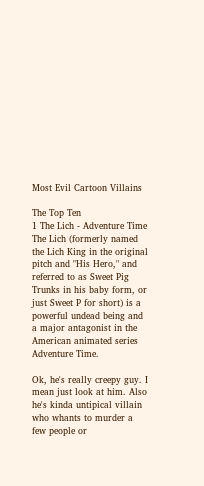Most Evil Cartoon Villains

The Top Ten
1 The Lich - Adventure Time The Lich (formerly named the Lich King in the original pitch and "His Hero," and referred to as Sweet Pig Trunks in his baby form, or just Sweet P for short) is a powerful undead being and a major antagonist in the American animated series Adventure Time.

Ok, he's really creepy guy. I mean just look at him. Also he's kinda untipical villain who whants to murder a few people or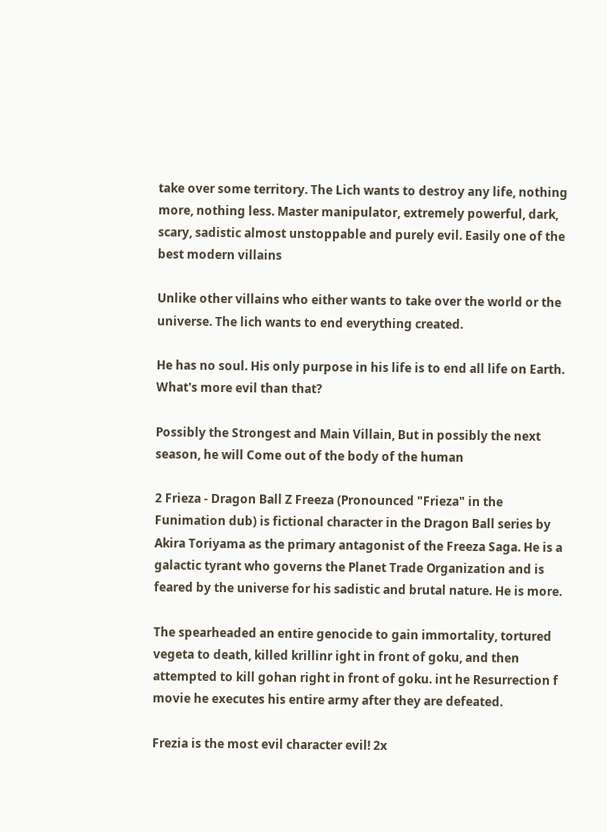take over some territory. The Lich wants to destroy any life, nothing more, nothing less. Master manipulator, extremely powerful, dark, scary, sadistic almost unstoppable and purely evil. Easily one of the best modern villains

Unlike other villains who either wants to take over the world or the universe. The lich wants to end everything created.

He has no soul. His only purpose in his life is to end all life on Earth. What's more evil than that?

Possibly the Strongest and Main Villain, But in possibly the next season, he will Come out of the body of the human

2 Frieza - Dragon Ball Z Freeza (Pronounced "Frieza" in the Funimation dub) is fictional character in the Dragon Ball series by Akira Toriyama as the primary antagonist of the Freeza Saga. He is a galactic tyrant who governs the Planet Trade Organization and is feared by the universe for his sadistic and brutal nature. He is more.

The spearheaded an entire genocide to gain immortality, tortured vegeta to death, killed krillinr ight in front of goku, and then attempted to kill gohan right in front of goku. int he Resurrection f movie he executes his entire army after they are defeated.

Frezia is the most evil character evil! 2x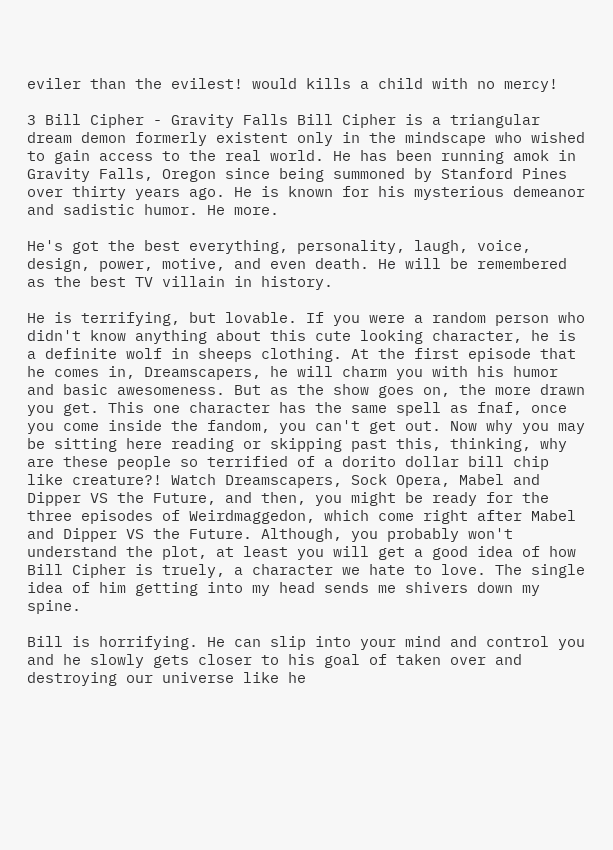eviler than the evilest! would kills a child with no mercy!

3 Bill Cipher - Gravity Falls Bill Cipher is a triangular dream demon formerly existent only in the mindscape who wished to gain access to the real world. He has been running amok in Gravity Falls, Oregon since being summoned by Stanford Pines over thirty years ago. He is known for his mysterious demeanor and sadistic humor. He more.

He's got the best everything, personality, laugh, voice, design, power, motive, and even death. He will be remembered as the best TV villain in history.

He is terrifying, but lovable. If you were a random person who didn't know anything about this cute looking character, he is a definite wolf in sheeps clothing. At the first episode that he comes in, Dreamscapers, he will charm you with his humor and basic awesomeness. But as the show goes on, the more drawn you get. This one character has the same spell as fnaf, once you come inside the fandom, you can't get out. Now why you may be sitting here reading or skipping past this, thinking, why are these people so terrified of a dorito dollar bill chip like creature?! Watch Dreamscapers, Sock Opera, Mabel and Dipper VS the Future, and then, you might be ready for the three episodes of Weirdmaggedon, which come right after Mabel and Dipper VS the Future. Although, you probably won't understand the plot, at least you will get a good idea of how Bill Cipher is truely, a character we hate to love. The single idea of him getting into my head sends me shivers down my spine.

Bill is horrifying. He can slip into your mind and control you and he slowly gets closer to his goal of taken over and destroying our universe like he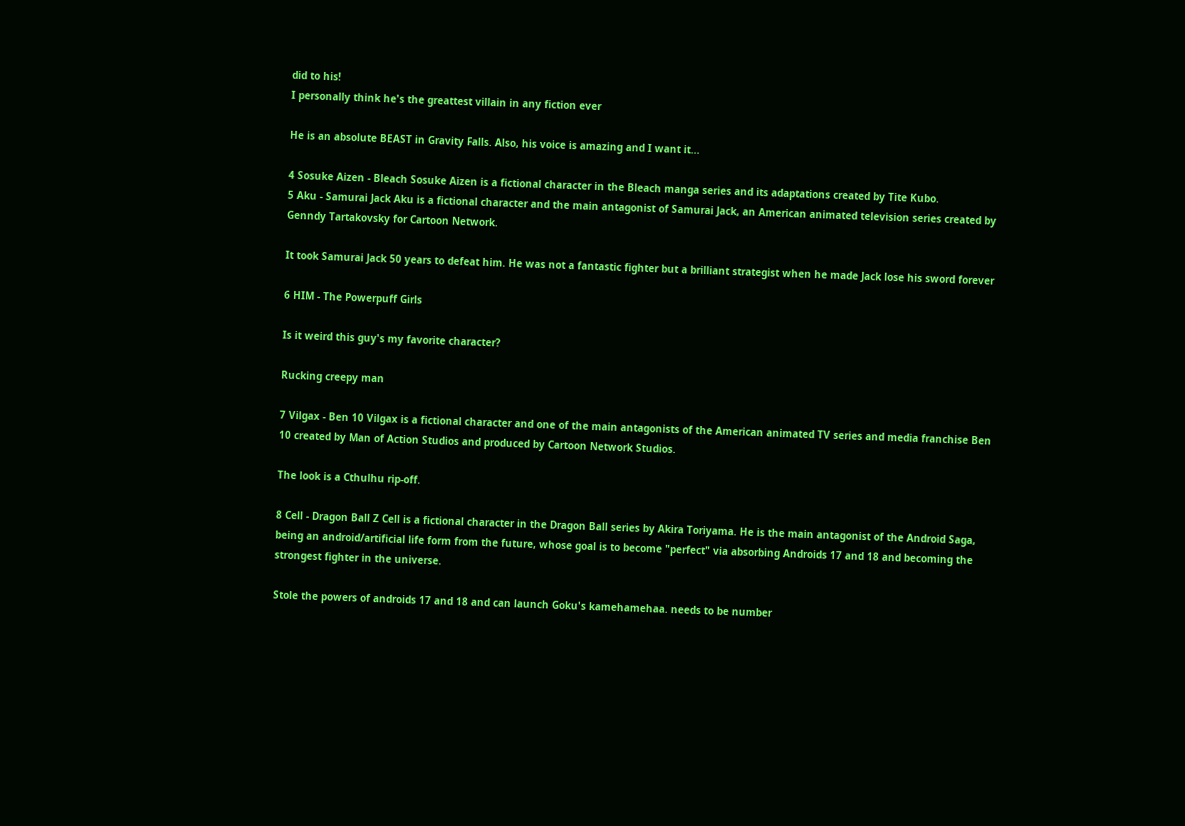did to his!
I personally think he's the greattest villain in any fiction ever

He is an absolute BEAST in Gravity Falls. Also, his voice is amazing and I want it...

4 Sosuke Aizen - Bleach Sosuke Aizen is a fictional character in the Bleach manga series and its adaptations created by Tite Kubo.
5 Aku - Samurai Jack Aku is a fictional character and the main antagonist of Samurai Jack, an American animated television series created by Genndy Tartakovsky for Cartoon Network.

It took Samurai Jack 50 years to defeat him. He was not a fantastic fighter but a brilliant strategist when he made Jack lose his sword forever

6 HIM - The Powerpuff Girls

Is it weird this guy's my favorite character?

Rucking creepy man

7 Vilgax - Ben 10 Vilgax is a fictional character and one of the main antagonists of the American animated TV series and media franchise Ben 10 created by Man of Action Studios and produced by Cartoon Network Studios.

The look is a Cthulhu rip-off.

8 Cell - Dragon Ball Z Cell is a fictional character in the Dragon Ball series by Akira Toriyama. He is the main antagonist of the Android Saga, being an android/artificial life form from the future, whose goal is to become "perfect" via absorbing Androids 17 and 18 and becoming the strongest fighter in the universe.

Stole the powers of androids 17 and 18 and can launch Goku's kamehamehaa. needs to be number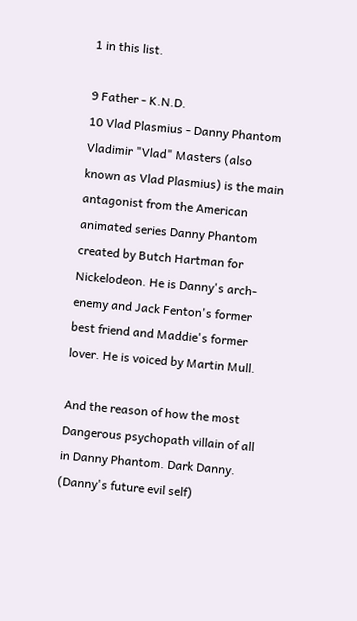1 in this list.

9 Father - K.N.D.
10 Vlad Plasmius - Danny Phantom Vladimir "Vlad" Masters (also known as Vlad Plasmius) is the main antagonist from the American animated series Danny Phantom created by Butch Hartman for Nickelodeon. He is Danny's arch-enemy and Jack Fenton's former best friend and Maddie's former lover. He is voiced by Martin Mull.

And the reason of how the most Dangerous psychopath villain of all in Danny Phantom. Dark Danny. (Danny's future evil self)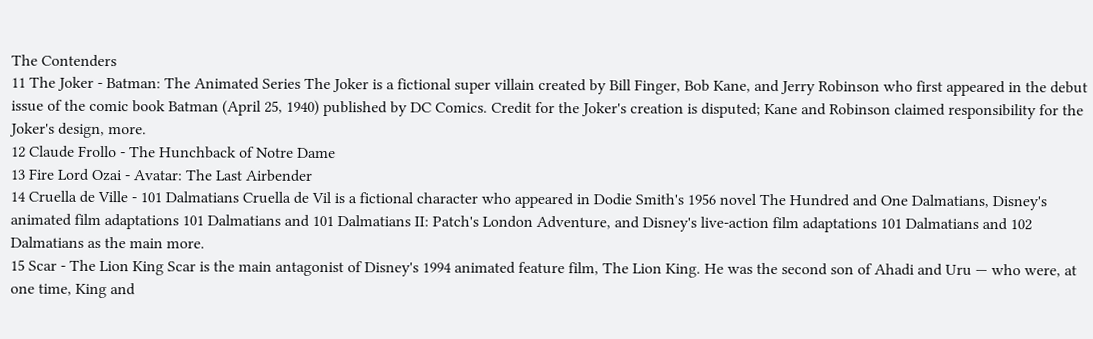The Contenders
11 The Joker - Batman: The Animated Series The Joker is a fictional super villain created by Bill Finger, Bob Kane, and Jerry Robinson who first appeared in the debut issue of the comic book Batman (April 25, 1940) published by DC Comics. Credit for the Joker's creation is disputed; Kane and Robinson claimed responsibility for the Joker's design, more.
12 Claude Frollo - The Hunchback of Notre Dame
13 Fire Lord Ozai - Avatar: The Last Airbender
14 Cruella de Ville - 101 Dalmatians Cruella de Vil is a fictional character who appeared in Dodie Smith's 1956 novel The Hundred and One Dalmatians, Disney's animated film adaptations 101 Dalmatians and 101 Dalmatians II: Patch's London Adventure, and Disney's live-action film adaptations 101 Dalmatians and 102 Dalmatians as the main more.
15 Scar - The Lion King Scar is the main antagonist of Disney's 1994 animated feature film, The Lion King. He was the second son of Ahadi and Uru — who were, at one time, King and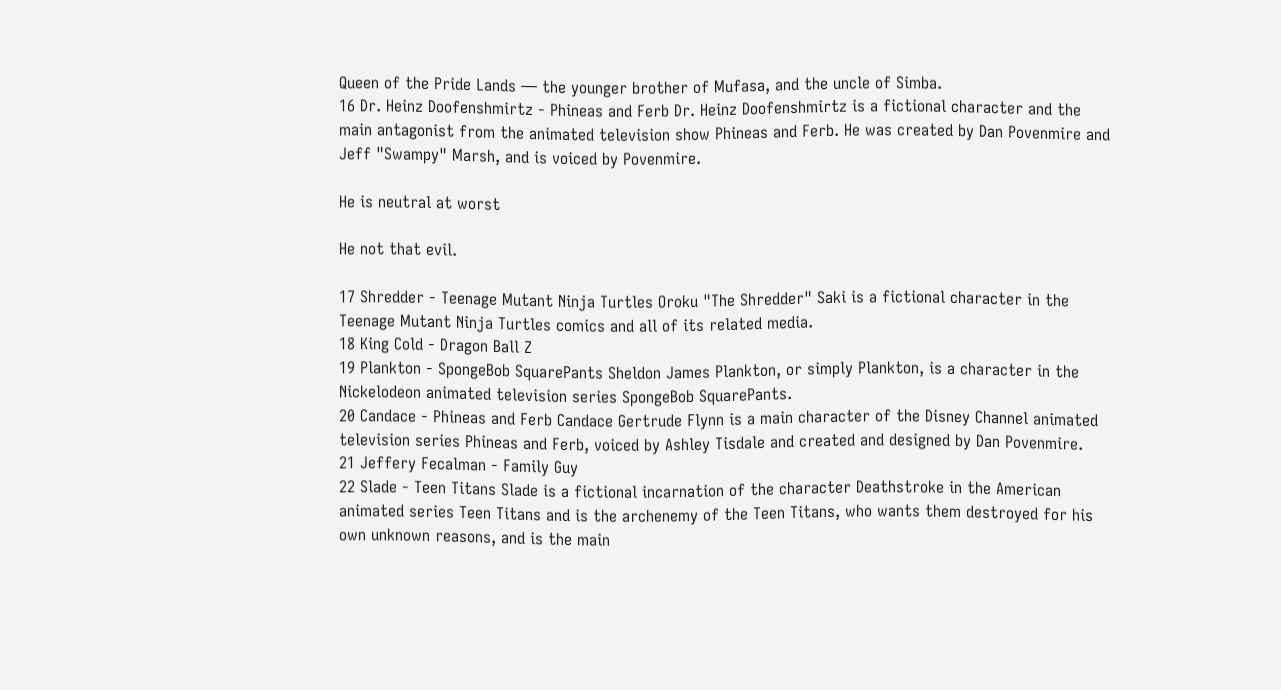Queen of the Pride Lands — the younger brother of Mufasa, and the uncle of Simba.
16 Dr. Heinz Doofenshmirtz - Phineas and Ferb Dr. Heinz Doofenshmirtz is a fictional character and the main antagonist from the animated television show Phineas and Ferb. He was created by Dan Povenmire and Jeff "Swampy" Marsh, and is voiced by Povenmire.

He is neutral at worst

He not that evil.

17 Shredder - Teenage Mutant Ninja Turtles Oroku "The Shredder" Saki is a fictional character in the Teenage Mutant Ninja Turtles comics and all of its related media.
18 King Cold - Dragon Ball Z
19 Plankton - SpongeBob SquarePants Sheldon James Plankton, or simply Plankton, is a character in the Nickelodeon animated television series SpongeBob SquarePants.
20 Candace - Phineas and Ferb Candace Gertrude Flynn is a main character of the Disney Channel animated television series Phineas and Ferb, voiced by Ashley Tisdale and created and designed by Dan Povenmire.
21 Jeffery Fecalman - Family Guy
22 Slade - Teen Titans Slade is a fictional incarnation of the character Deathstroke in the American animated series Teen Titans and is the archenemy of the Teen Titans, who wants them destroyed for his own unknown reasons, and is the main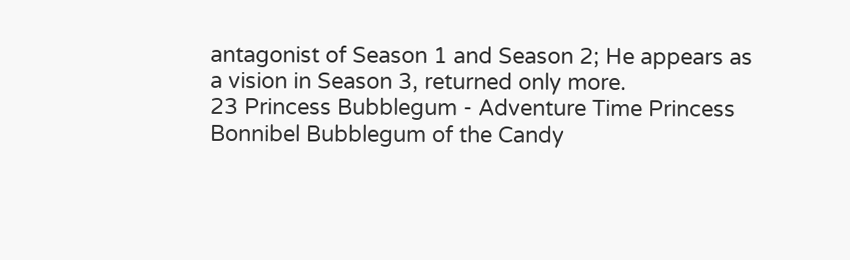antagonist of Season 1 and Season 2; He appears as a vision in Season 3, returned only more.
23 Princess Bubblegum - Adventure Time Princess Bonnibel Bubblegum of the Candy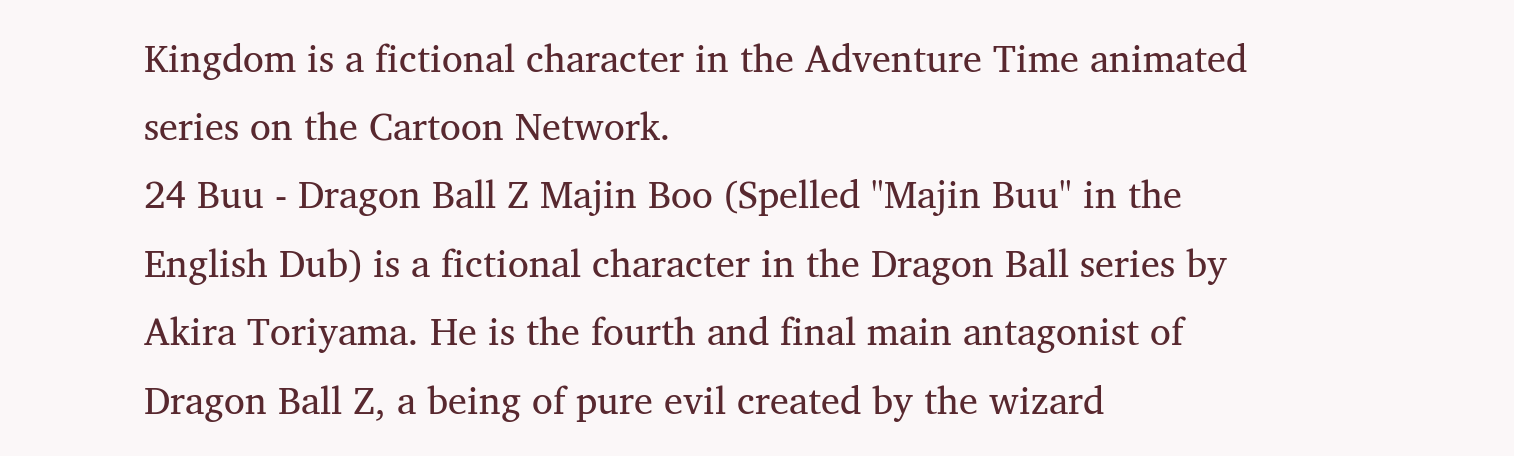Kingdom is a fictional character in the Adventure Time animated series on the Cartoon Network.
24 Buu - Dragon Ball Z Majin Boo (Spelled "Majin Buu" in the English Dub) is a fictional character in the Dragon Ball series by Akira Toriyama. He is the fourth and final main antagonist of Dragon Ball Z, a being of pure evil created by the wizard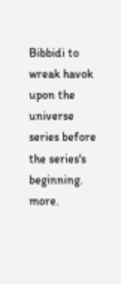Bibbidi to wreak havok upon the universe series before the series's beginning. more.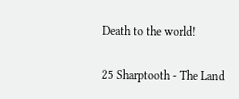Death to the world!

25 Sharptooth - The Land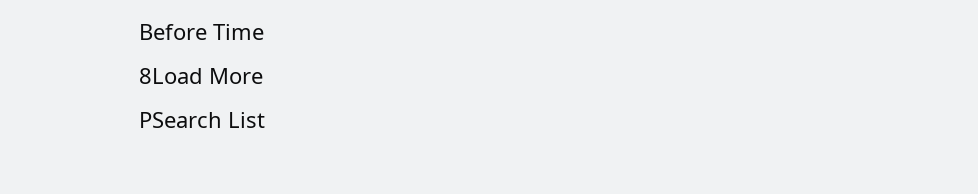Before Time
8Load More
PSearch List